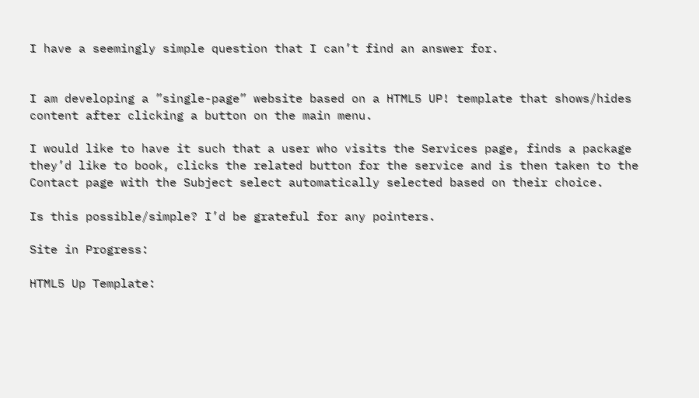I have a seemingly simple question that I can’t find an answer for.


I am developing a ”single-page” website based on a HTML5 UP! template that shows/hides content after clicking a button on the main menu.

I would like to have it such that a user who visits the Services page, finds a package they’d like to book, clicks the related button for the service and is then taken to the Contact page with the Subject select automatically selected based on their choice.

Is this possible/simple? I’d be grateful for any pointers.

Site in Progress:

HTML5 Up Template: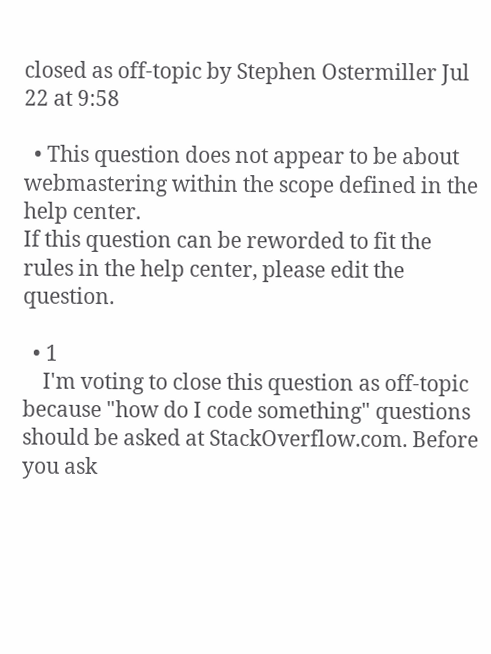closed as off-topic by Stephen Ostermiller Jul 22 at 9:58

  • This question does not appear to be about webmastering within the scope defined in the help center.
If this question can be reworded to fit the rules in the help center, please edit the question.

  • 1
    I'm voting to close this question as off-topic because "how do I code something" questions should be asked at StackOverflow.com. Before you ask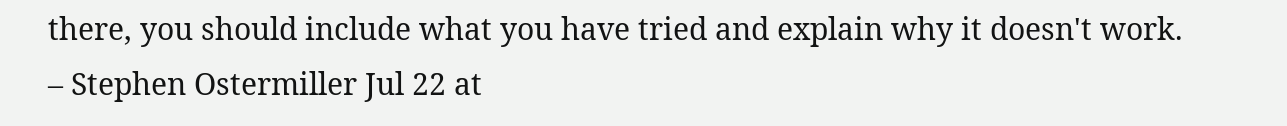there, you should include what you have tried and explain why it doesn't work. – Stephen Ostermiller Jul 22 at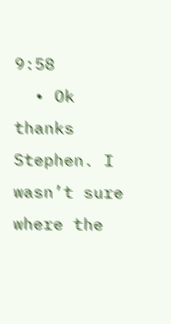9:58
  • Ok thanks Stephen. I wasn’t sure where the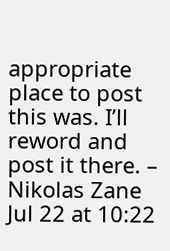appropriate place to post this was. I’ll reword and post it there. – Nikolas Zane Jul 22 at 10:22